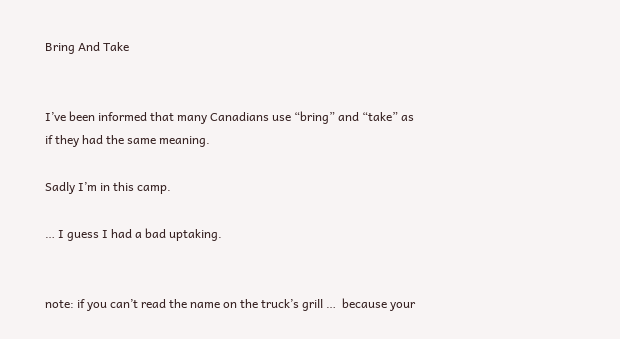Bring And Take


I’ve been informed that many Canadians use “bring” and “take” as if they had the same meaning.

Sadly I’m in this camp.

… I guess I had a bad uptaking.


note: if you can’t read the name on the truck’s grill …  because your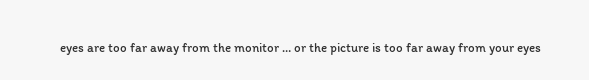eyes are too far away from the monitor … or the picture is too far away from your eyes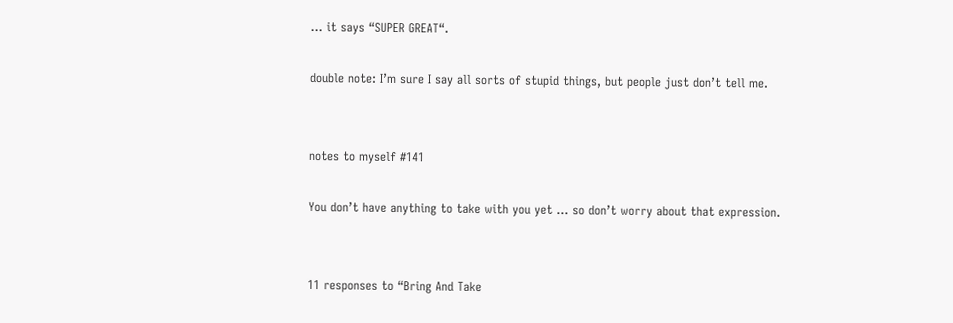… it says “SUPER GREAT“.

double note: I’m sure I say all sorts of stupid things, but people just don’t tell me.


notes to myself #141

You don’t have anything to take with you yet … so don’t worry about that expression.


11 responses to “Bring And Take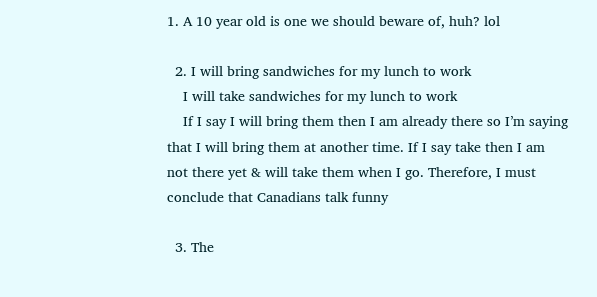1. A 10 year old is one we should beware of, huh? lol

  2. I will bring sandwiches for my lunch to work
    I will take sandwiches for my lunch to work
    If I say I will bring them then I am already there so I’m saying that I will bring them at another time. If I say take then I am not there yet & will take them when I go. Therefore, I must conclude that Canadians talk funny

  3. The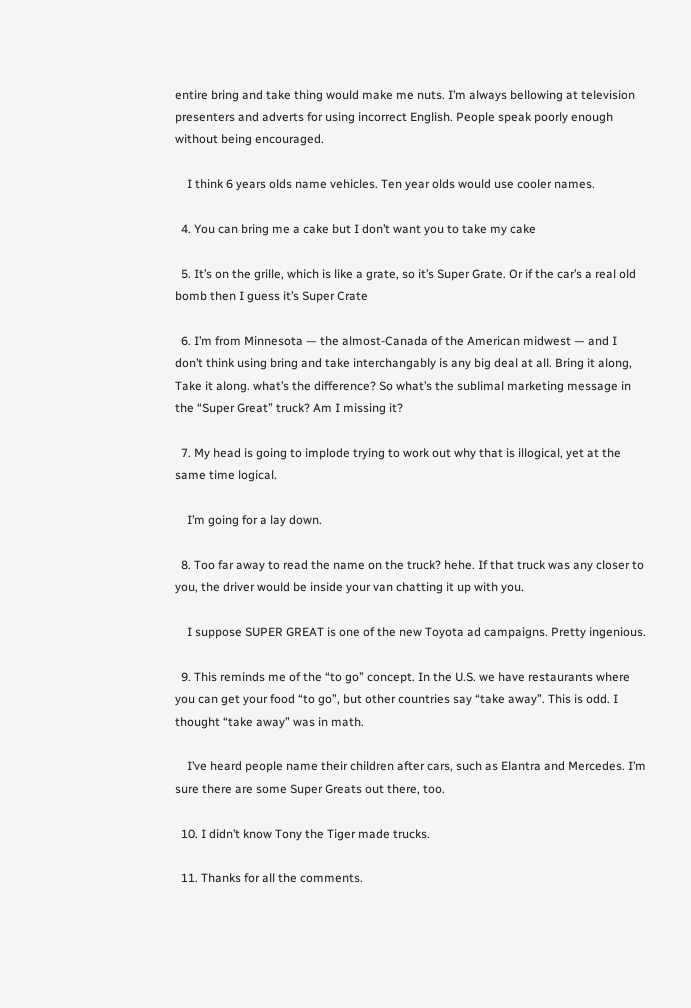entire bring and take thing would make me nuts. I’m always bellowing at television presenters and adverts for using incorrect English. People speak poorly enough without being encouraged.

    I think 6 years olds name vehicles. Ten year olds would use cooler names.

  4. You can bring me a cake but I don’t want you to take my cake

  5. It’s on the grille, which is like a grate, so it’s Super Grate. Or if the car’s a real old bomb then I guess it’s Super Crate

  6. I’m from Minnesota — the almost-Canada of the American midwest — and I don’t think using bring and take interchangably is any big deal at all. Bring it along, Take it along. what’s the difference? So what’s the sublimal marketing message in the “Super Great” truck? Am I missing it?

  7. My head is going to implode trying to work out why that is illogical, yet at the same time logical.

    I’m going for a lay down.

  8. Too far away to read the name on the truck? hehe. If that truck was any closer to you, the driver would be inside your van chatting it up with you.

    I suppose SUPER GREAT is one of the new Toyota ad campaigns. Pretty ingenious.

  9. This reminds me of the “to go” concept. In the U.S. we have restaurants where you can get your food “to go”, but other countries say “take away”. This is odd. I thought “take away” was in math.

    I’ve heard people name their children after cars, such as Elantra and Mercedes. I’m sure there are some Super Greats out there, too.

  10. I didn’t know Tony the Tiger made trucks.

  11. Thanks for all the comments.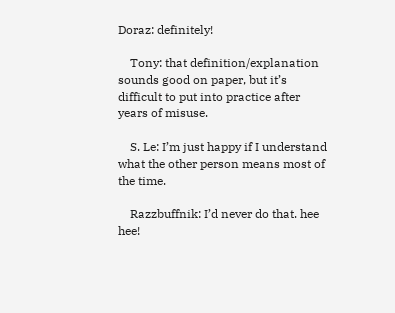Doraz: definitely!

    Tony: that definition/explanation sounds good on paper, but it’s difficult to put into practice after years of misuse.

    S. Le: I’m just happy if I understand what the other person means most of the time.

    Razzbuffnik: I’d never do that. hee hee!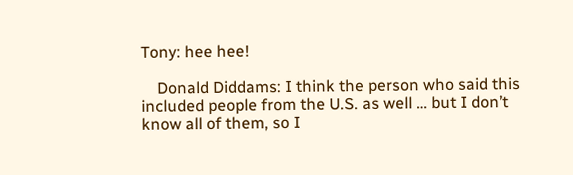Tony: hee hee!

    Donald Diddams: I think the person who said this included people from the U.S. as well … but I don’t know all of them, so I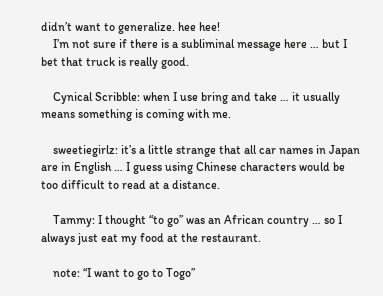didn’t want to generalize. hee hee!
    I’m not sure if there is a subliminal message here … but I bet that truck is really good.

    Cynical Scribble: when I use bring and take … it usually means something is coming with me.

    sweetiegirlz: it’s a little strange that all car names in Japan are in English … I guess using Chinese characters would be too difficult to read at a distance.

    Tammy: I thought “to go” was an African country … so I always just eat my food at the restaurant.

    note: “I want to go to Togo”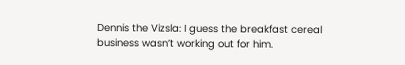Dennis the Vizsla: I guess the breakfast cereal business wasn’t working out for him.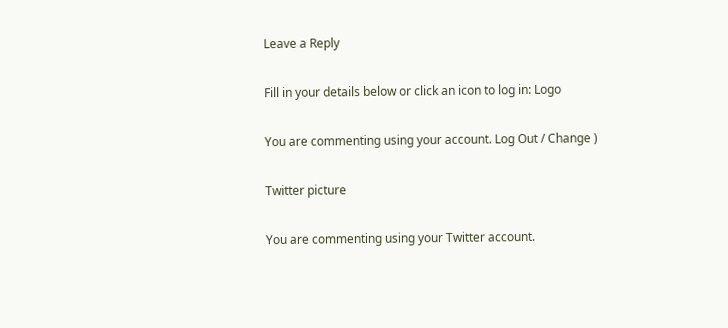Leave a Reply

Fill in your details below or click an icon to log in: Logo

You are commenting using your account. Log Out / Change )

Twitter picture

You are commenting using your Twitter account.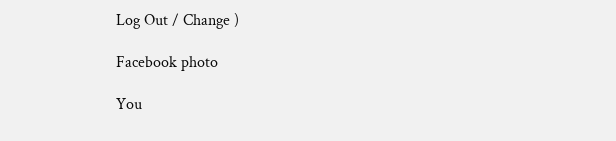Log Out / Change )

Facebook photo

You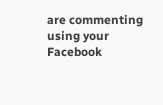are commenting using your Facebook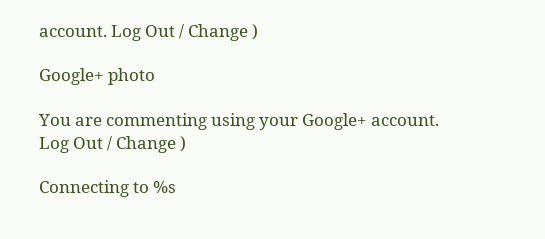account. Log Out / Change )

Google+ photo

You are commenting using your Google+ account. Log Out / Change )

Connecting to %s